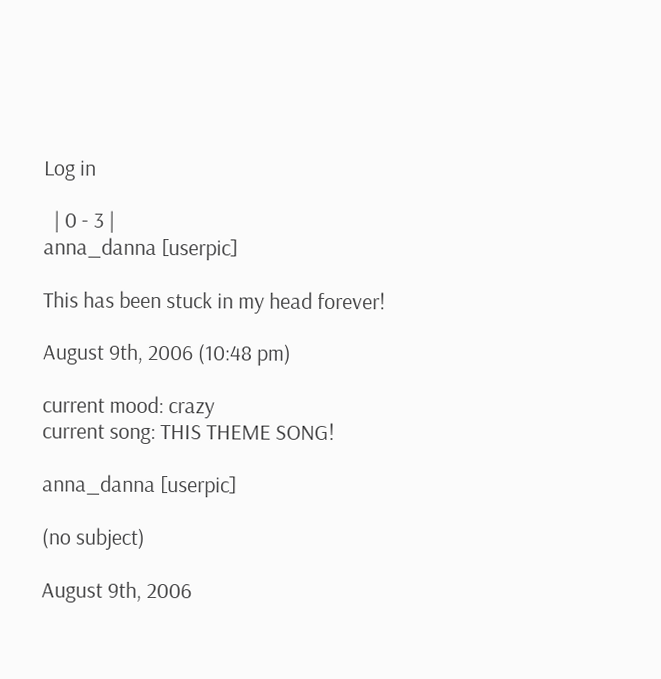Log in

  | 0 - 3 |
anna_danna [userpic]

This has been stuck in my head forever!

August 9th, 2006 (10:48 pm)

current mood: crazy
current song: THIS THEME SONG!

anna_danna [userpic]

(no subject)

August 9th, 2006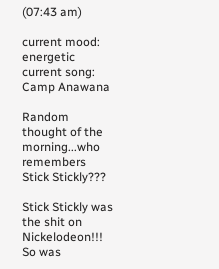(07:43 am)

current mood: energetic
current song: Camp Anawana

Random thought of the morning...who remembers Stick Stickly???

Stick Stickly was the shit on Nickelodeon!!! So was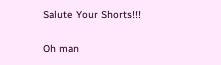Salute Your Shorts!!!

Oh man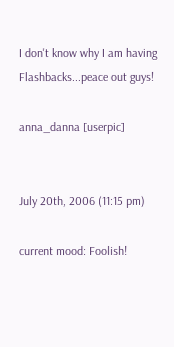I don't know why I am having Flashbacks...peace out guys!

anna_danna [userpic]


July 20th, 2006 (11:15 pm)

current mood: Foolish!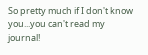So pretty much if I don't know you...you can't read my journal!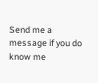Send me a message if you do know me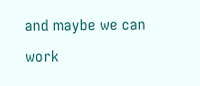and maybe we can work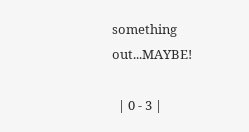something out...MAYBE!

  | 0 - 3 |